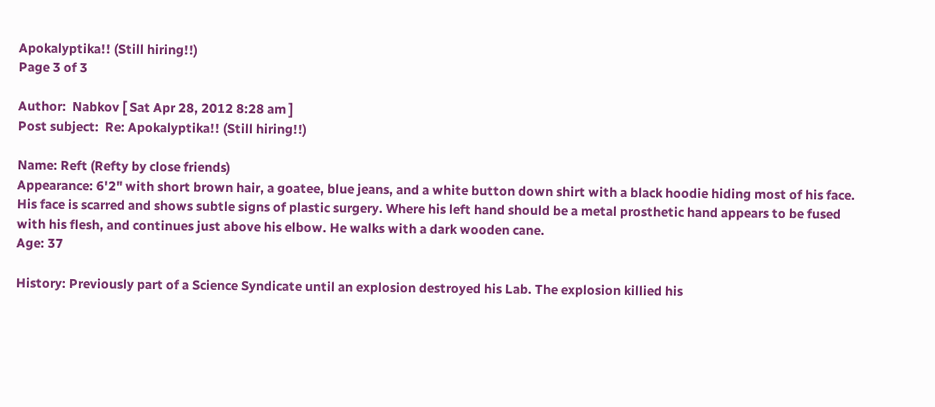Apokalyptika!! (Still hiring!!)
Page 3 of 3

Author:  Nabkov [ Sat Apr 28, 2012 8:28 am ]
Post subject:  Re: Apokalyptika!! (Still hiring!!)

Name: Reft (Refty by close friends)
Appearance: 6'2" with short brown hair, a goatee, blue jeans, and a white button down shirt with a black hoodie hiding most of his face. His face is scarred and shows subtle signs of plastic surgery. Where his left hand should be a metal prosthetic hand appears to be fused with his flesh, and continues just above his elbow. He walks with a dark wooden cane.
Age: 37

History: Previously part of a Science Syndicate until an explosion destroyed his Lab. The explosion killied his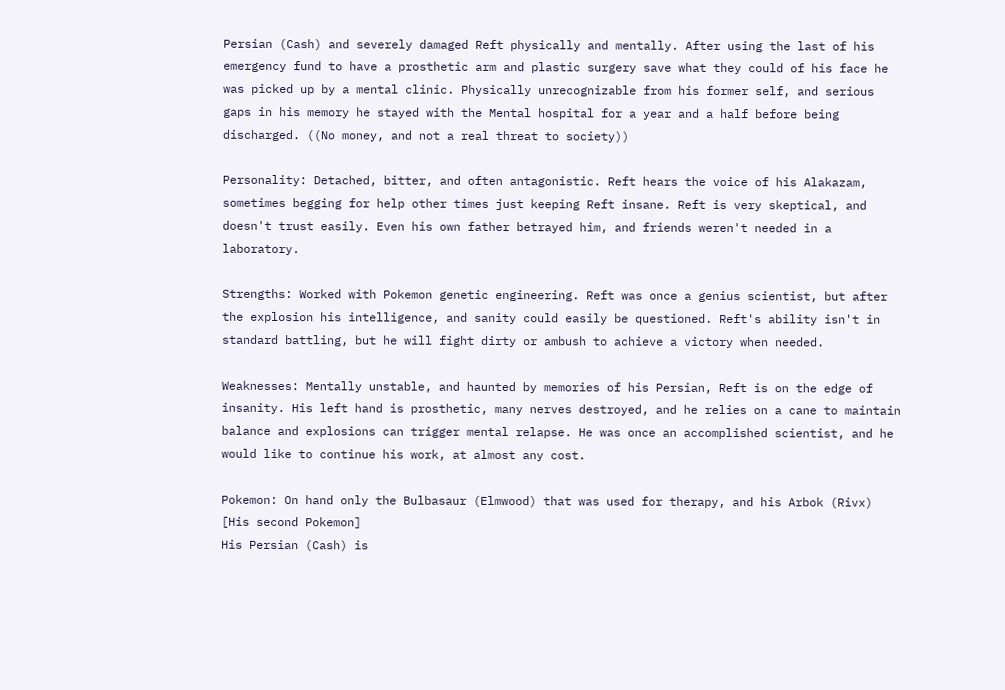Persian (Cash) and severely damaged Reft physically and mentally. After using the last of his emergency fund to have a prosthetic arm and plastic surgery save what they could of his face he was picked up by a mental clinic. Physically unrecognizable from his former self, and serious gaps in his memory he stayed with the Mental hospital for a year and a half before being discharged. ((No money, and not a real threat to society))

Personality: Detached, bitter, and often antagonistic. Reft hears the voice of his Alakazam, sometimes begging for help other times just keeping Reft insane. Reft is very skeptical, and doesn't trust easily. Even his own father betrayed him, and friends weren't needed in a laboratory.

Strengths: Worked with Pokemon genetic engineering. Reft was once a genius scientist, but after the explosion his intelligence, and sanity could easily be questioned. Reft's ability isn't in standard battling, but he will fight dirty or ambush to achieve a victory when needed.

Weaknesses: Mentally unstable, and haunted by memories of his Persian, Reft is on the edge of insanity. His left hand is prosthetic, many nerves destroyed, and he relies on a cane to maintain balance and explosions can trigger mental relapse. He was once an accomplished scientist, and he would like to continue his work, at almost any cost.

Pokemon: On hand only the Bulbasaur (Elmwood) that was used for therapy, and his Arbok (Rivx) [His second Pokemon]
His Persian (Cash) is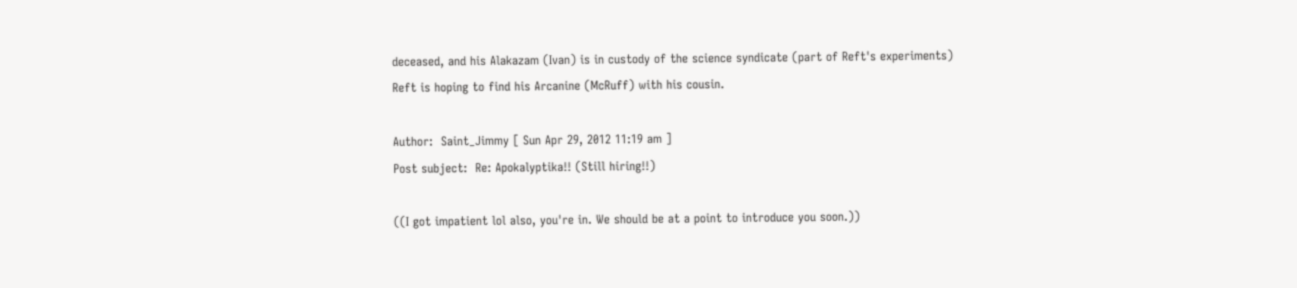deceased, and his Alakazam (Ivan) is in custody of the science syndicate (part of Reft's experiments)
Reft is hoping to find his Arcanine (McRuff) with his cousin.

Author:  Saint_Jimmy [ Sun Apr 29, 2012 11:19 am ]
Post subject:  Re: Apokalyptika!! (Still hiring!!)

((I got impatient lol also, you're in. We should be at a point to introduce you soon.))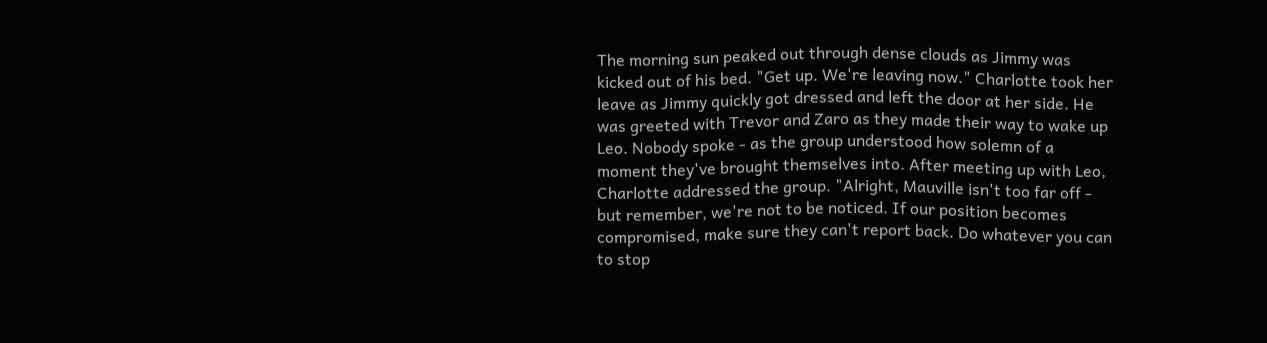The morning sun peaked out through dense clouds as Jimmy was kicked out of his bed. "Get up. We're leaving now." Charlotte took her leave as Jimmy quickly got dressed and left the door at her side. He was greeted with Trevor and Zaro as they made their way to wake up Leo. Nobody spoke - as the group understood how solemn of a moment they've brought themselves into. After meeting up with Leo, Charlotte addressed the group. "Alright, Mauville isn't too far off - but remember, we're not to be noticed. If our position becomes compromised, make sure they can't report back. Do whatever you can to stop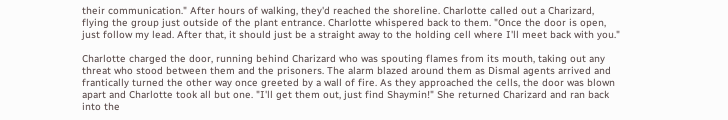their communication." After hours of walking, they'd reached the shoreline. Charlotte called out a Charizard, flying the group just outside of the plant entrance. Charlotte whispered back to them. "Once the door is open, just follow my lead. After that, it should just be a straight away to the holding cell where I'll meet back with you."

Charlotte charged the door, running behind Charizard who was spouting flames from its mouth, taking out any threat who stood between them and the prisoners. The alarm blazed around them as Dismal agents arrived and frantically turned the other way once greeted by a wall of fire. As they approached the cells, the door was blown apart and Charlotte took all but one. "I'll get them out, just find Shaymin!" She returned Charizard and ran back into the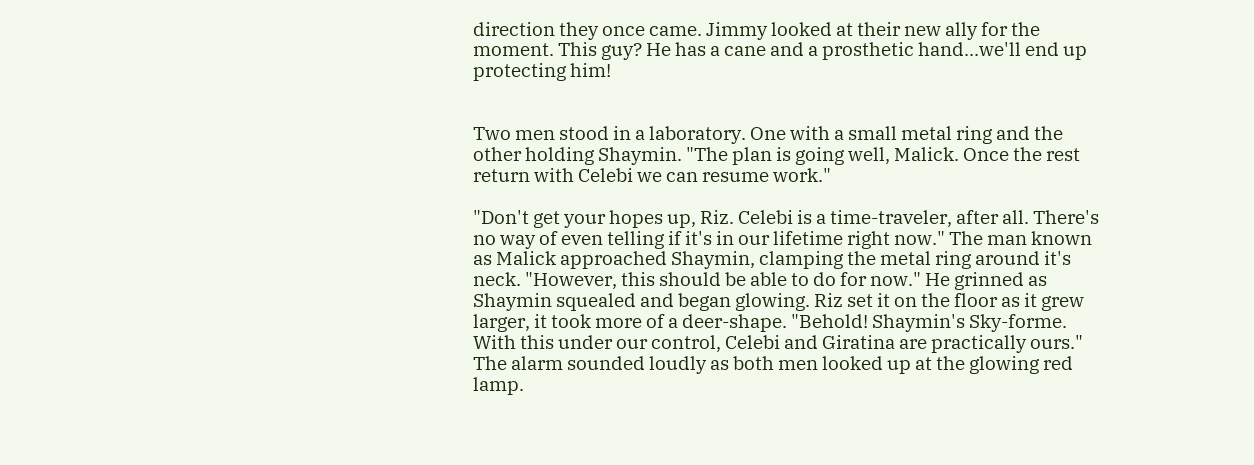direction they once came. Jimmy looked at their new ally for the moment. This guy? He has a cane and a prosthetic hand...we'll end up protecting him!


Two men stood in a laboratory. One with a small metal ring and the other holding Shaymin. "The plan is going well, Malick. Once the rest return with Celebi we can resume work."

"Don't get your hopes up, Riz. Celebi is a time-traveler, after all. There's no way of even telling if it's in our lifetime right now." The man known as Malick approached Shaymin, clamping the metal ring around it's neck. "However, this should be able to do for now." He grinned as Shaymin squealed and began glowing. Riz set it on the floor as it grew larger, it took more of a deer-shape. "Behold! Shaymin's Sky-forme. With this under our control, Celebi and Giratina are practically ours." The alarm sounded loudly as both men looked up at the glowing red lamp.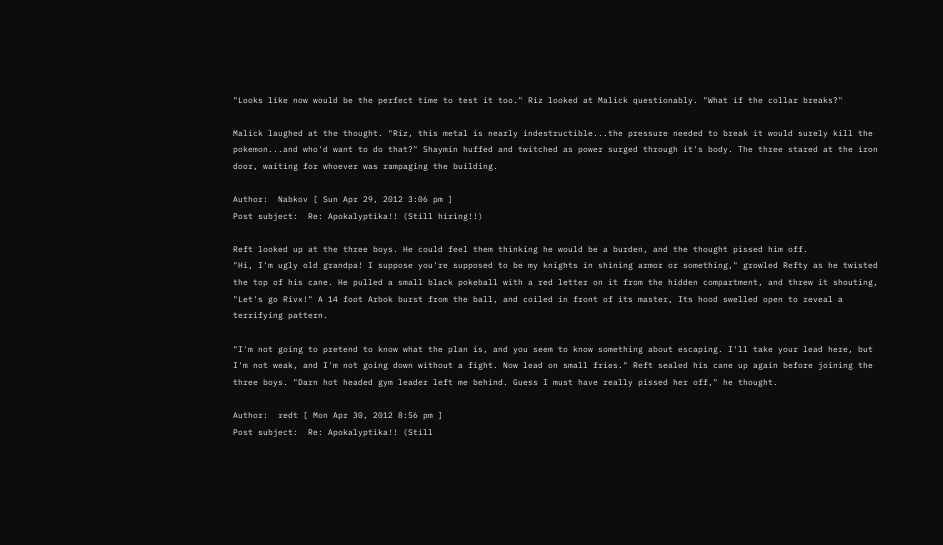"Looks like now would be the perfect time to test it too." Riz looked at Malick questionably. "What if the collar breaks?"

Malick laughed at the thought. "Riz, this metal is nearly indestructible...the pressure needed to break it would surely kill the pokemon...and who'd want to do that?" Shaymin huffed and twitched as power surged through it's body. The three stared at the iron door, waiting for whoever was rampaging the building.

Author:  Nabkov [ Sun Apr 29, 2012 3:06 pm ]
Post subject:  Re: Apokalyptika!! (Still hiring!!)

Reft looked up at the three boys. He could feel them thinking he would be a burden, and the thought pissed him off.
"Hi, I'm ugly old grandpa! I suppose you're supposed to be my knights in shining armor or something," growled Refty as he twisted the top of his cane. He pulled a small black pokeball with a red letter on it from the hidden compartment, and threw it shouting, "Let's go Rivx!" A 14 foot Arbok burst from the ball, and coiled in front of its master, Its hood swelled open to reveal a terrifying pattern.

"I'm not going to pretend to know what the plan is, and you seem to know something about escaping. I'll take your lead here, but I'm not weak, and I'm not going down without a fight. Now lead on small fries." Reft sealed his cane up again before joining the three boys. "Darn hot headed gym leader left me behind. Guess I must have really pissed her off," he thought.

Author:  redt [ Mon Apr 30, 2012 8:56 pm ]
Post subject:  Re: Apokalyptika!! (Still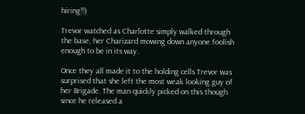hiring!!)

Trevor watched as Charlotte simply walked through the base, her Charizard mowing down anyone foolish enough to be in its way.

Once they all made it to the holding cells Trevor was surprised that she left the most weak looking guy of her Brigade. The man quickly picked on this though since he released a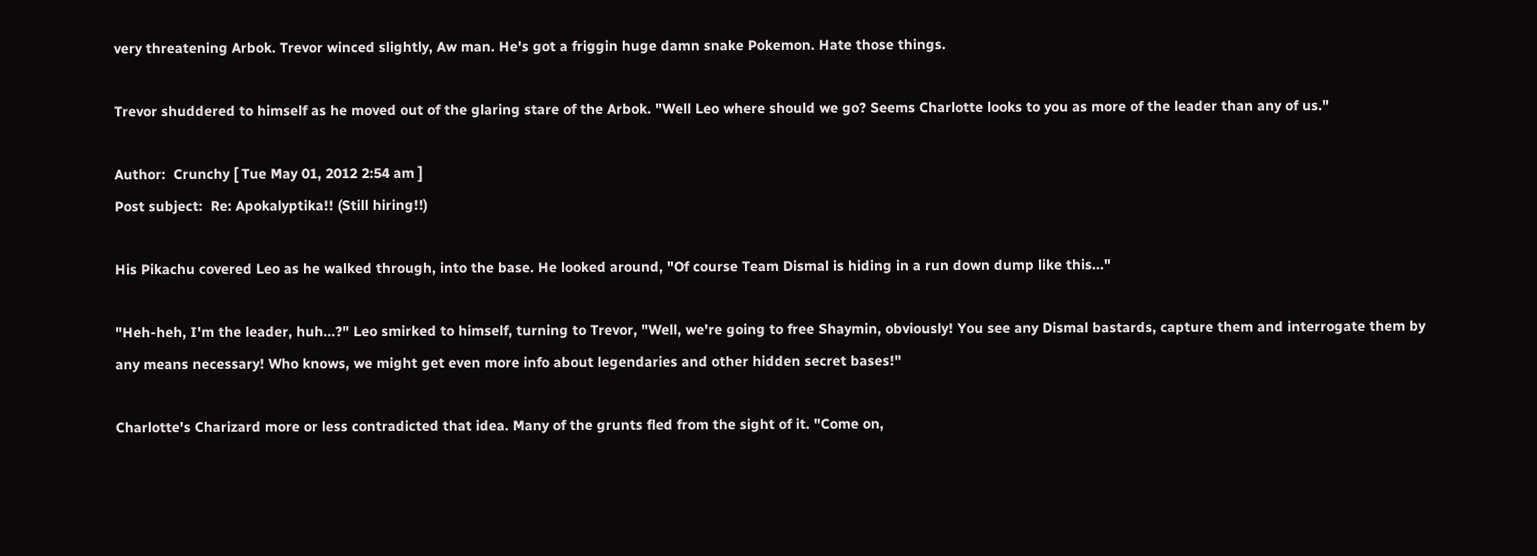very threatening Arbok. Trevor winced slightly, Aw man. He's got a friggin huge damn snake Pokemon. Hate those things.

Trevor shuddered to himself as he moved out of the glaring stare of the Arbok. "Well Leo where should we go? Seems Charlotte looks to you as more of the leader than any of us."

Author:  Crunchy [ Tue May 01, 2012 2:54 am ]
Post subject:  Re: Apokalyptika!! (Still hiring!!)

His Pikachu covered Leo as he walked through, into the base. He looked around, "Of course Team Dismal is hiding in a run down dump like this..."

"Heh-heh, I'm the leader, huh...?" Leo smirked to himself, turning to Trevor, "Well, we're going to free Shaymin, obviously! You see any Dismal bastards, capture them and interrogate them by any means necessary! Who knows, we might get even more info about legendaries and other hidden secret bases!"

Charlotte's Charizard more or less contradicted that idea. Many of the grunts fled from the sight of it. "Come on,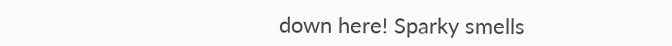down here! Sparky smells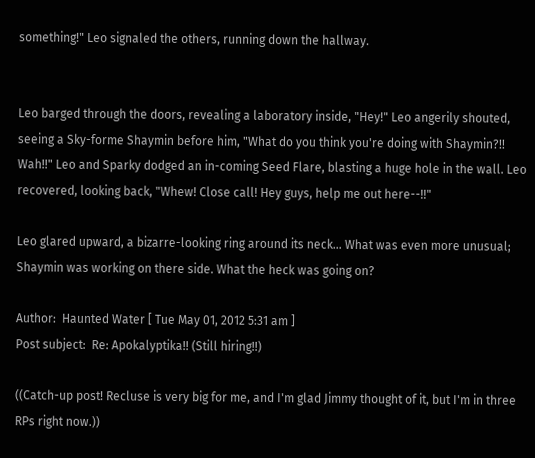something!" Leo signaled the others, running down the hallway.


Leo barged through the doors, revealing a laboratory inside, "Hey!" Leo angerily shouted, seeing a Sky-forme Shaymin before him, "What do you think you're doing with Shaymin?!! Wah!!" Leo and Sparky dodged an in-coming Seed Flare, blasting a huge hole in the wall. Leo recovered, looking back, "Whew! Close call! Hey guys, help me out here--!!"

Leo glared upward, a bizarre-looking ring around its neck... What was even more unusual; Shaymin was working on there side. What the heck was going on?

Author:  Haunted Water [ Tue May 01, 2012 5:31 am ]
Post subject:  Re: Apokalyptika!! (Still hiring!!)

((Catch-up post! Recluse is very big for me, and I'm glad Jimmy thought of it, but I'm in three RPs right now.))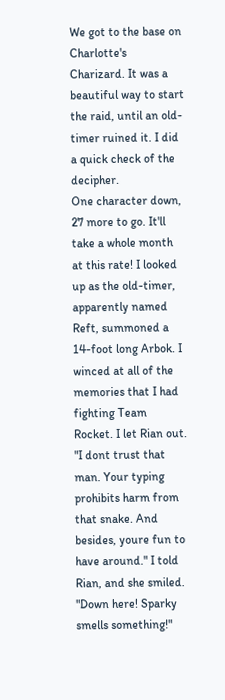We got to the base on Charlotte's Charizard. It was a beautiful way to start the raid, until an old-timer ruined it. I did a quick check of the decipher.
One character down, 27 more to go. It'll take a whole month at this rate! I looked up as the old-timer, apparently named Reft, summoned a 14-foot long Arbok. I winced at all of the memories that I had fighting Team Rocket. I let Rian out. "I dont trust that man. Your typing prohibits harm from that snake. And besides, youre fun to have around." I told Rian, and she smiled.
"Down here! Sparky smells something!"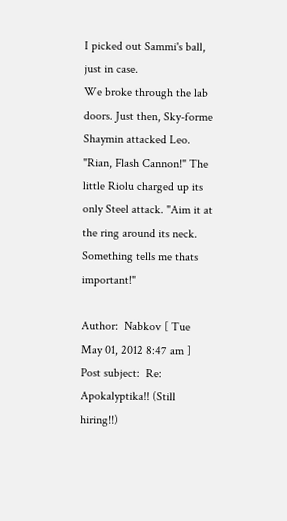I picked out Sammi's ball, just in case.
We broke through the lab doors. Just then, Sky-forme Shaymin attacked Leo. "Rian, Flash Cannon!" The little Riolu charged up its only Steel attack. "Aim it at the ring around its neck. Something tells me thats important!"

Author:  Nabkov [ Tue May 01, 2012 8:47 am ]
Post subject:  Re: Apokalyptika!! (Still hiring!!)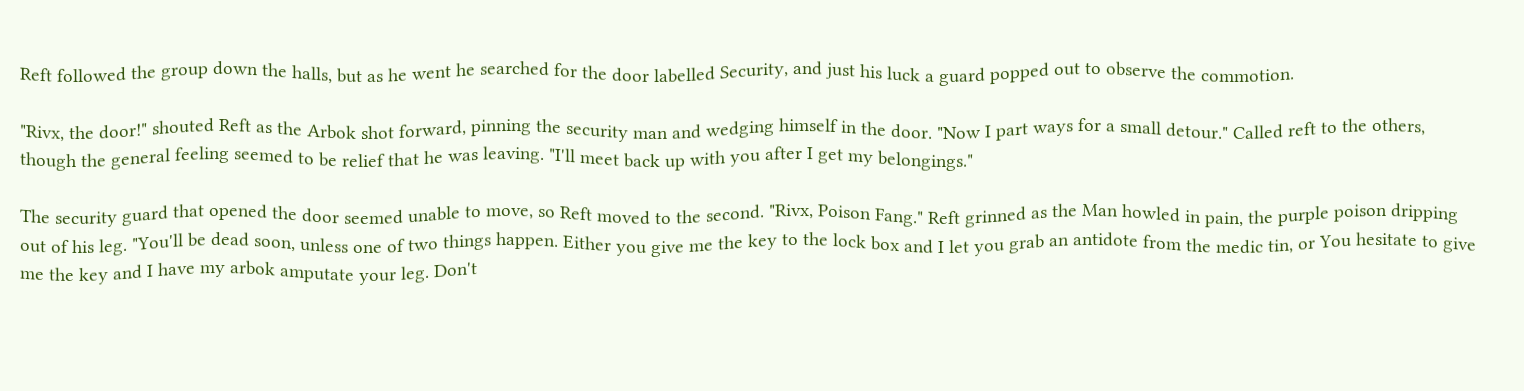Reft followed the group down the halls, but as he went he searched for the door labelled Security, and just his luck a guard popped out to observe the commotion.

"Rivx, the door!" shouted Reft as the Arbok shot forward, pinning the security man and wedging himself in the door. "Now I part ways for a small detour." Called reft to the others, though the general feeling seemed to be relief that he was leaving. "I'll meet back up with you after I get my belongings."

The security guard that opened the door seemed unable to move, so Reft moved to the second. "Rivx, Poison Fang." Reft grinned as the Man howled in pain, the purple poison dripping out of his leg. "You'll be dead soon, unless one of two things happen. Either you give me the key to the lock box and I let you grab an antidote from the medic tin, or You hesitate to give me the key and I have my arbok amputate your leg. Don't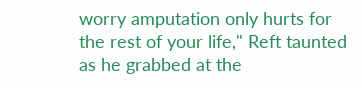worry amputation only hurts for the rest of your life," Reft taunted as he grabbed at the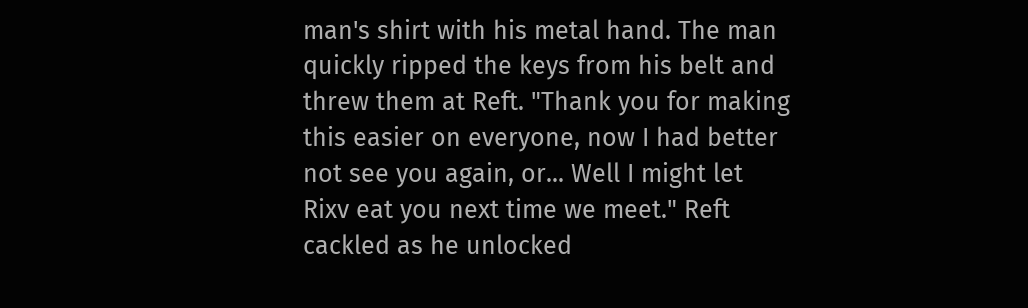man's shirt with his metal hand. The man quickly ripped the keys from his belt and threw them at Reft. "Thank you for making this easier on everyone, now I had better not see you again, or... Well I might let Rixv eat you next time we meet." Reft cackled as he unlocked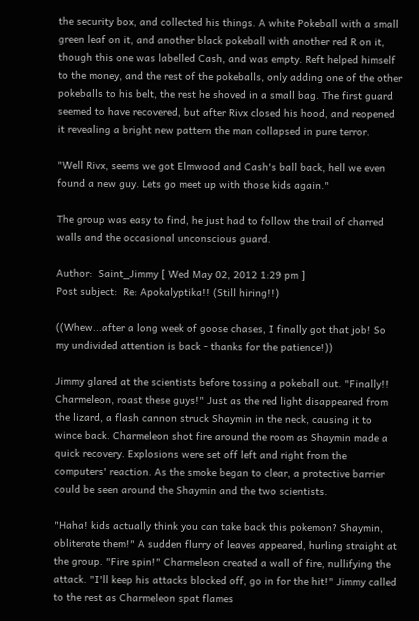the security box, and collected his things. A white Pokeball with a small green leaf on it, and another black pokeball with another red R on it, though this one was labelled Cash, and was empty. Reft helped himself to the money, and the rest of the pokeballs, only adding one of the other pokeballs to his belt, the rest he shoved in a small bag. The first guard seemed to have recovered, but after Rivx closed his hood, and reopened it revealing a bright new pattern the man collapsed in pure terror.

"Well Rivx, seems we got Elmwood and Cash's ball back, hell we even found a new guy. Lets go meet up with those kids again."

The group was easy to find, he just had to follow the trail of charred walls and the occasional unconscious guard.

Author:  Saint_Jimmy [ Wed May 02, 2012 1:29 pm ]
Post subject:  Re: Apokalyptika!! (Still hiring!!)

((Whew...after a long week of goose chases, I finally got that job! So my undivided attention is back - thanks for the patience!))

Jimmy glared at the scientists before tossing a pokeball out. "Finally!! Charmeleon, roast these guys!" Just as the red light disappeared from the lizard, a flash cannon struck Shaymin in the neck, causing it to wince back. Charmeleon shot fire around the room as Shaymin made a quick recovery. Explosions were set off left and right from the computers' reaction. As the smoke began to clear, a protective barrier could be seen around the Shaymin and the two scientists.

"Haha! kids actually think you can take back this pokemon? Shaymin, obliterate them!" A sudden flurry of leaves appeared, hurling straight at the group. "Fire spin!" Charmeleon created a wall of fire, nullifying the attack. "I'll keep his attacks blocked off, go in for the hit!" Jimmy called to the rest as Charmeleon spat flames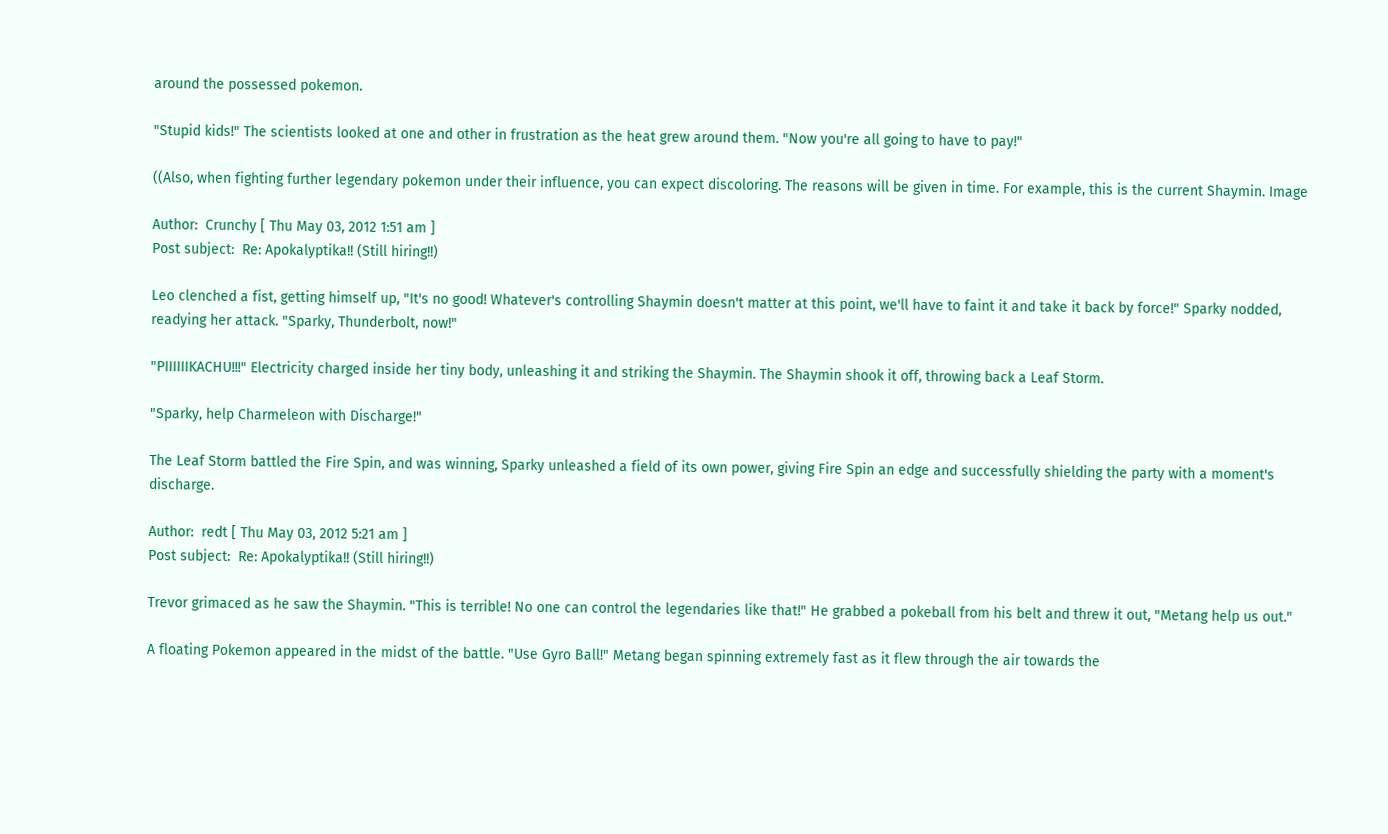around the possessed pokemon.

"Stupid kids!" The scientists looked at one and other in frustration as the heat grew around them. "Now you're all going to have to pay!"

((Also, when fighting further legendary pokemon under their influence, you can expect discoloring. The reasons will be given in time. For example, this is the current Shaymin. Image

Author:  Crunchy [ Thu May 03, 2012 1:51 am ]
Post subject:  Re: Apokalyptika!! (Still hiring!!)

Leo clenched a fist, getting himself up, "It's no good! Whatever's controlling Shaymin doesn't matter at this point, we'll have to faint it and take it back by force!" Sparky nodded, readying her attack. "Sparky, Thunderbolt, now!"

"PIIIIIIKACHU!!!" Electricity charged inside her tiny body, unleashing it and striking the Shaymin. The Shaymin shook it off, throwing back a Leaf Storm.

"Sparky, help Charmeleon with Discharge!"

The Leaf Storm battled the Fire Spin, and was winning, Sparky unleashed a field of its own power, giving Fire Spin an edge and successfully shielding the party with a moment's discharge.

Author:  redt [ Thu May 03, 2012 5:21 am ]
Post subject:  Re: Apokalyptika!! (Still hiring!!)

Trevor grimaced as he saw the Shaymin. "This is terrible! No one can control the legendaries like that!" He grabbed a pokeball from his belt and threw it out, "Metang help us out."

A floating Pokemon appeared in the midst of the battle. "Use Gyro Ball!" Metang began spinning extremely fast as it flew through the air towards the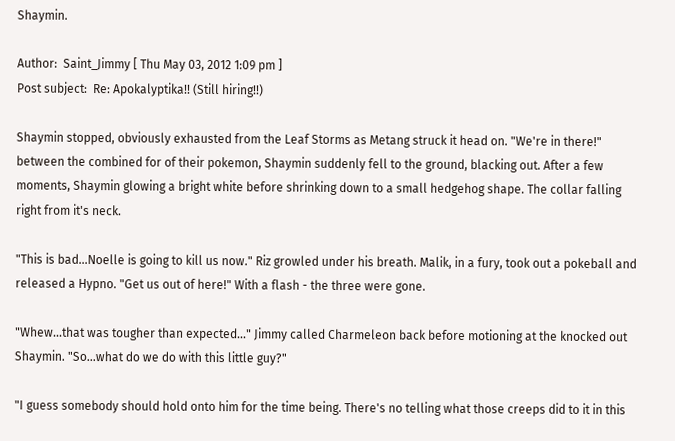Shaymin.

Author:  Saint_Jimmy [ Thu May 03, 2012 1:09 pm ]
Post subject:  Re: Apokalyptika!! (Still hiring!!)

Shaymin stopped, obviously exhausted from the Leaf Storms as Metang struck it head on. "We're in there!" between the combined for of their pokemon, Shaymin suddenly fell to the ground, blacking out. After a few moments, Shaymin glowing a bright white before shrinking down to a small hedgehog shape. The collar falling right from it's neck.

"This is bad...Noelle is going to kill us now." Riz growled under his breath. Malik, in a fury, took out a pokeball and released a Hypno. "Get us out of here!" With a flash - the three were gone.

"Whew...that was tougher than expected..." Jimmy called Charmeleon back before motioning at the knocked out Shaymin. "So...what do we do with this little guy?"

"I guess somebody should hold onto him for the time being. There's no telling what those creeps did to it in this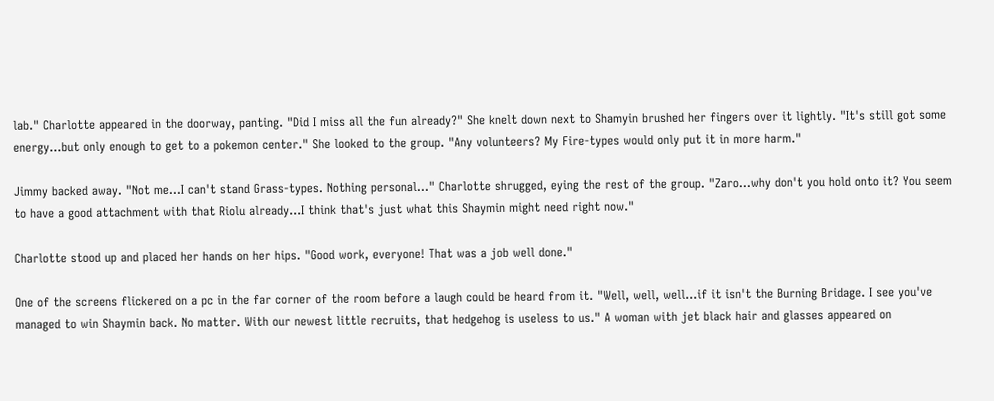lab." Charlotte appeared in the doorway, panting. "Did I miss all the fun already?" She knelt down next to Shamyin brushed her fingers over it lightly. "It's still got some energy...but only enough to get to a pokemon center." She looked to the group. "Any volunteers? My Fire-types would only put it in more harm."

Jimmy backed away. "Not me...I can't stand Grass-types. Nothing personal..." Charlotte shrugged, eying the rest of the group. "Zaro...why don't you hold onto it? You seem to have a good attachment with that Riolu already...I think that's just what this Shaymin might need right now."

Charlotte stood up and placed her hands on her hips. "Good work, everyone! That was a job well done."

One of the screens flickered on a pc in the far corner of the room before a laugh could be heard from it. "Well, well, well...if it isn't the Burning Bridage. I see you've managed to win Shaymin back. No matter. With our newest little recruits, that hedgehog is useless to us." A woman with jet black hair and glasses appeared on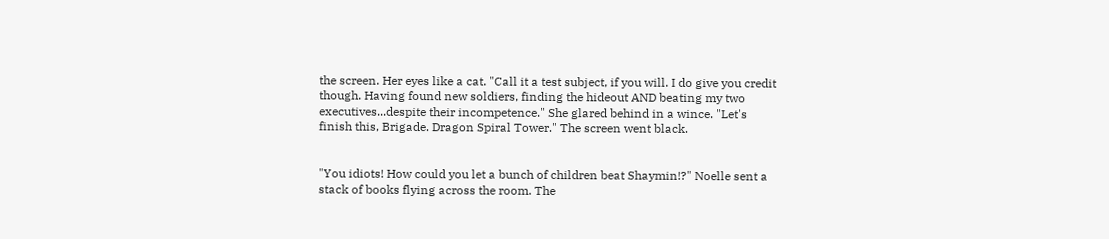the screen. Her eyes like a cat. "Call it a test subject, if you will. I do give you credit though. Having found new soldiers, finding the hideout AND beating my two executives...despite their incompetence." She glared behind in a wince. "Let's finish this, Brigade. Dragon Spiral Tower." The screen went black.


"You idiots! How could you let a bunch of children beat Shaymin!?" Noelle sent a stack of books flying across the room. The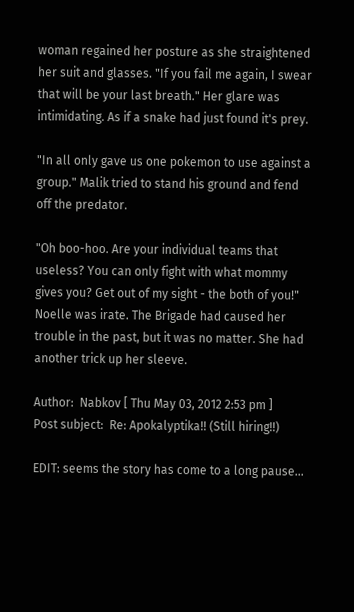woman regained her posture as she straightened her suit and glasses. "If you fail me again, I swear that will be your last breath." Her glare was intimidating. As if a snake had just found it's prey.

"In all only gave us one pokemon to use against a group." Malik tried to stand his ground and fend off the predator.

"Oh boo-hoo. Are your individual teams that useless? You can only fight with what mommy gives you? Get out of my sight - the both of you!" Noelle was irate. The Brigade had caused her trouble in the past, but it was no matter. She had another trick up her sleeve.

Author:  Nabkov [ Thu May 03, 2012 2:53 pm ]
Post subject:  Re: Apokalyptika!! (Still hiring!!)

EDIT: seems the story has come to a long pause...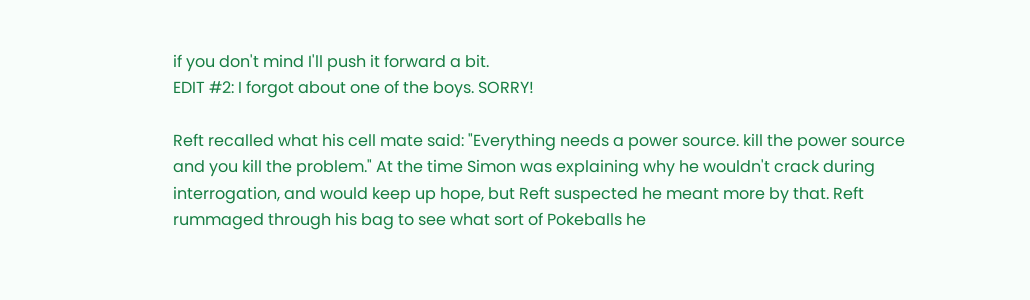if you don't mind I'll push it forward a bit.
EDIT #2: I forgot about one of the boys. SORRY!

Reft recalled what his cell mate said: "Everything needs a power source. kill the power source and you kill the problem." At the time Simon was explaining why he wouldn't crack during interrogation, and would keep up hope, but Reft suspected he meant more by that. Reft rummaged through his bag to see what sort of Pokeballs he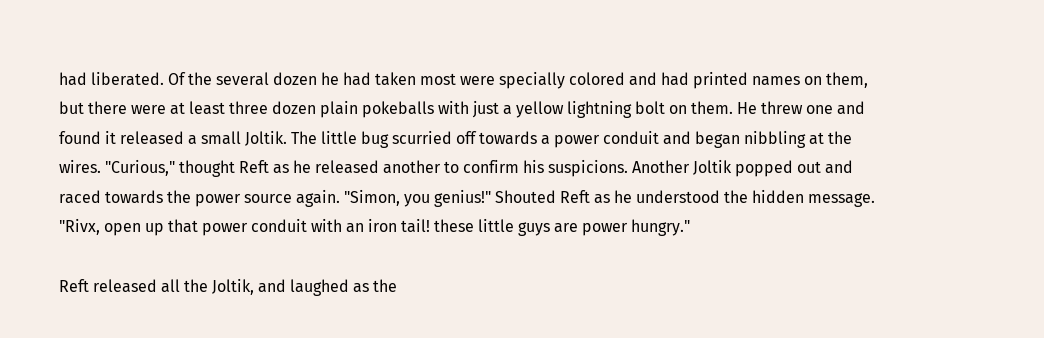had liberated. Of the several dozen he had taken most were specially colored and had printed names on them, but there were at least three dozen plain pokeballs with just a yellow lightning bolt on them. He threw one and found it released a small Joltik. The little bug scurried off towards a power conduit and began nibbling at the wires. "Curious," thought Reft as he released another to confirm his suspicions. Another Joltik popped out and raced towards the power source again. "Simon, you genius!" Shouted Reft as he understood the hidden message. "Rivx, open up that power conduit with an iron tail! these little guys are power hungry."

Reft released all the Joltik, and laughed as the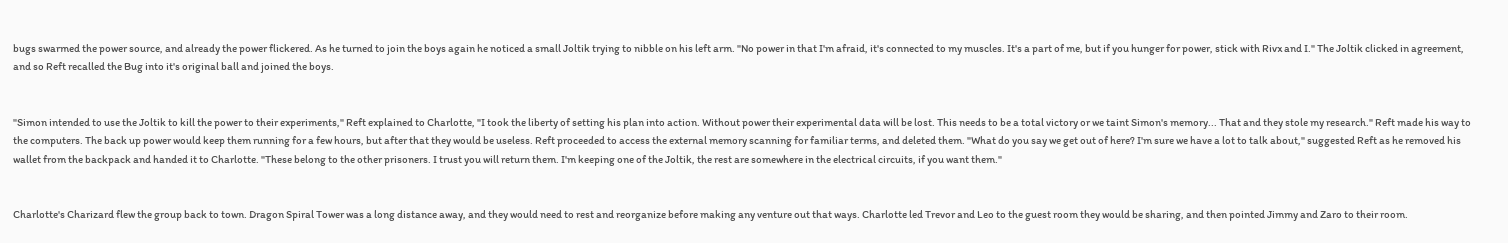bugs swarmed the power source, and already the power flickered. As he turned to join the boys again he noticed a small Joltik trying to nibble on his left arm. "No power in that I'm afraid, it's connected to my muscles. It's a part of me, but if you hunger for power, stick with Rivx and I." The Joltik clicked in agreement, and so Reft recalled the Bug into it's original ball and joined the boys.


"Simon intended to use the Joltik to kill the power to their experiments," Reft explained to Charlotte, "I took the liberty of setting his plan into action. Without power their experimental data will be lost. This needs to be a total victory or we taint Simon's memory... That and they stole my research." Reft made his way to the computers. The back up power would keep them running for a few hours, but after that they would be useless. Reft proceeded to access the external memory scanning for familiar terms, and deleted them. "What do you say we get out of here? I'm sure we have a lot to talk about," suggested Reft as he removed his wallet from the backpack and handed it to Charlotte. "These belong to the other prisoners. I trust you will return them. I'm keeping one of the Joltik, the rest are somewhere in the electrical circuits, if you want them."


Charlotte's Charizard flew the group back to town. Dragon Spiral Tower was a long distance away, and they would need to rest and reorganize before making any venture out that ways. Charlotte led Trevor and Leo to the guest room they would be sharing, and then pointed Jimmy and Zaro to their room.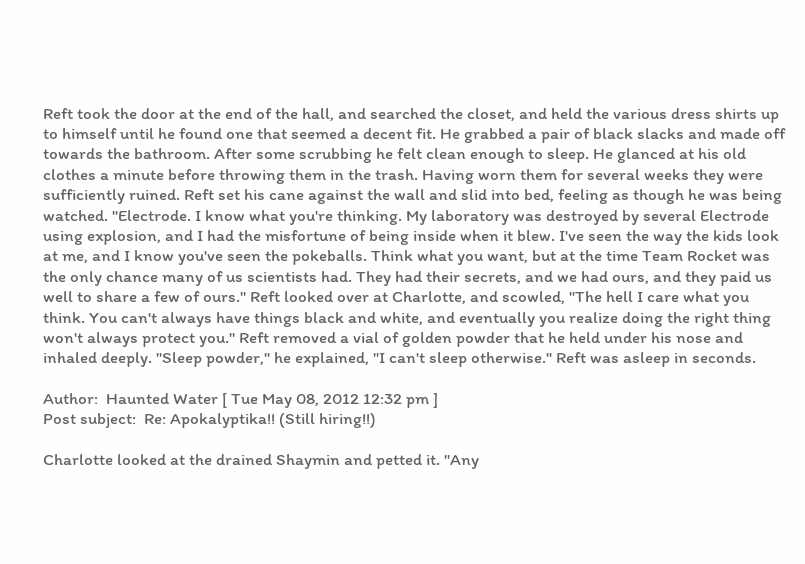Reft took the door at the end of the hall, and searched the closet, and held the various dress shirts up to himself until he found one that seemed a decent fit. He grabbed a pair of black slacks and made off towards the bathroom. After some scrubbing he felt clean enough to sleep. He glanced at his old clothes a minute before throwing them in the trash. Having worn them for several weeks they were sufficiently ruined. Reft set his cane against the wall and slid into bed, feeling as though he was being watched. "Electrode. I know what you're thinking. My laboratory was destroyed by several Electrode using explosion, and I had the misfortune of being inside when it blew. I've seen the way the kids look at me, and I know you've seen the pokeballs. Think what you want, but at the time Team Rocket was the only chance many of us scientists had. They had their secrets, and we had ours, and they paid us well to share a few of ours." Reft looked over at Charlotte, and scowled, "The hell I care what you think. You can't always have things black and white, and eventually you realize doing the right thing won't always protect you." Reft removed a vial of golden powder that he held under his nose and inhaled deeply. "Sleep powder," he explained, "I can't sleep otherwise." Reft was asleep in seconds.

Author:  Haunted Water [ Tue May 08, 2012 12:32 pm ]
Post subject:  Re: Apokalyptika!! (Still hiring!!)

Charlotte looked at the drained Shaymin and petted it. "Any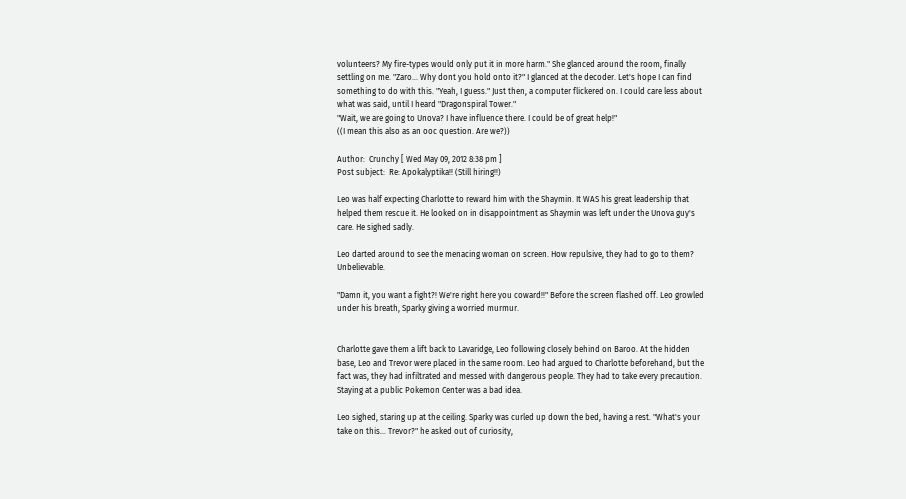volunteers? My fire-types would only put it in more harm." She glanced around the room, finally settling on me. "Zaro... Why dont you hold onto it?" I glanced at the decoder. Let's hope I can find something to do with this. "Yeah, I guess." Just then, a computer flickered on. I could care less about what was said, until I heard "Dragonspiral Tower."
"Wait, we are going to Unova? I have influence there. I could be of great help!"
((I mean this also as an ooc question. Are we?))

Author:  Crunchy [ Wed May 09, 2012 8:38 pm ]
Post subject:  Re: Apokalyptika!! (Still hiring!!)

Leo was half expecting Charlotte to reward him with the Shaymin. It WAS his great leadership that helped them rescue it. He looked on in disappointment as Shaymin was left under the Unova guy's care. He sighed sadly.

Leo darted around to see the menacing woman on screen. How repulsive, they had to go to them? Unbelievable.

"Damn it, you want a fight?! We're right here you coward!!" Before the screen flashed off. Leo growled under his breath, Sparky giving a worried murmur.


Charlotte gave them a lift back to Lavaridge, Leo following closely behind on Baroo. At the hidden base, Leo and Trevor were placed in the same room. Leo had argued to Charlotte beforehand, but the fact was, they had infiltrated and messed with dangerous people. They had to take every precaution. Staying at a public Pokemon Center was a bad idea.

Leo sighed, staring up at the ceiling. Sparky was curled up down the bed, having a rest. "What's your take on this... Trevor?" he asked out of curiosity,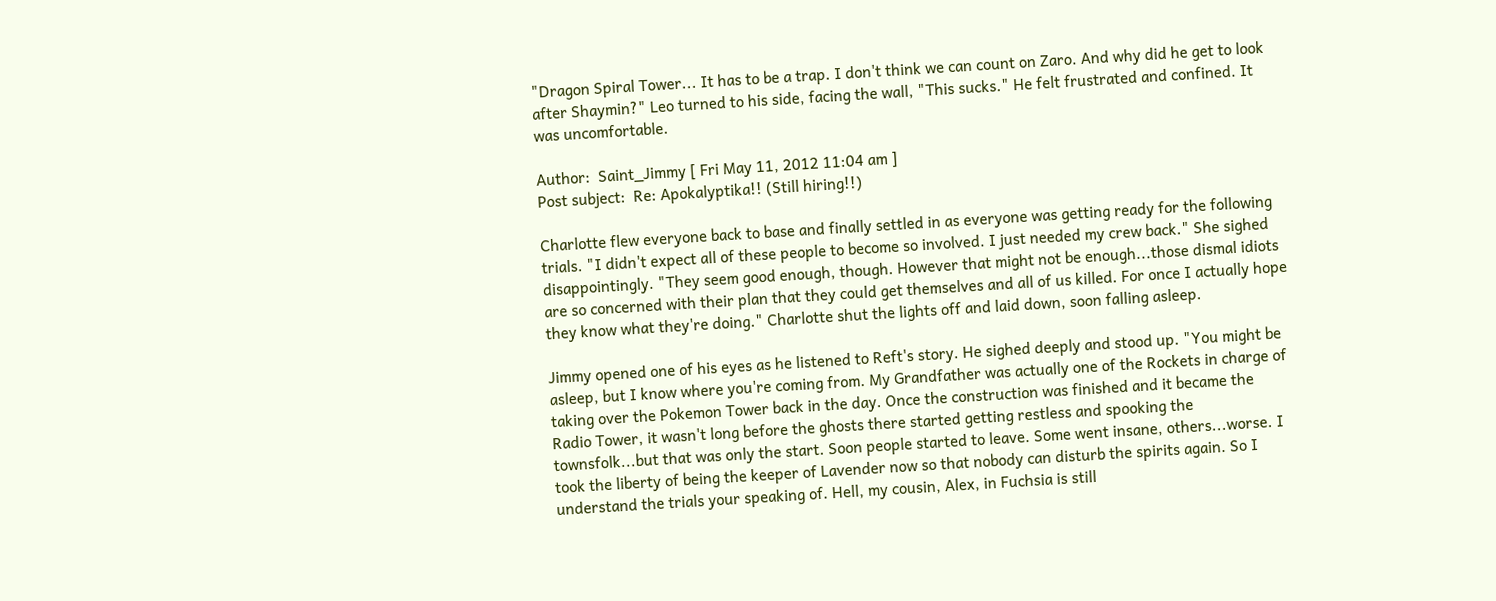"Dragon Spiral Tower... It has to be a trap. I don't think we can count on Zaro. And why did he get to look after Shaymin?" Leo turned to his side, facing the wall, "This sucks." He felt frustrated and confined. It was uncomfortable.

Author:  Saint_Jimmy [ Fri May 11, 2012 11:04 am ]
Post subject:  Re: Apokalyptika!! (Still hiring!!)

Charlotte flew everyone back to base and finally settled in as everyone was getting ready for the following trials. "I didn't expect all of these people to become so involved. I just needed my crew back." She sighed disappointingly. "They seem good enough, though. However that might not be enough...those dismal idiots are so concerned with their plan that they could get themselves and all of us killed. For once I actually hope they know what they're doing." Charlotte shut the lights off and laid down, soon falling asleep.

Jimmy opened one of his eyes as he listened to Reft's story. He sighed deeply and stood up. "You might be asleep, but I know where you're coming from. My Grandfather was actually one of the Rockets in charge of taking over the Pokemon Tower back in the day. Once the construction was finished and it became the Radio Tower, it wasn't long before the ghosts there started getting restless and spooking the townsfolk...but that was only the start. Soon people started to leave. Some went insane, others...worse. I took the liberty of being the keeper of Lavender now so that nobody can disturb the spirits again. So I understand the trials your speaking of. Hell, my cousin, Alex, in Fuchsia is still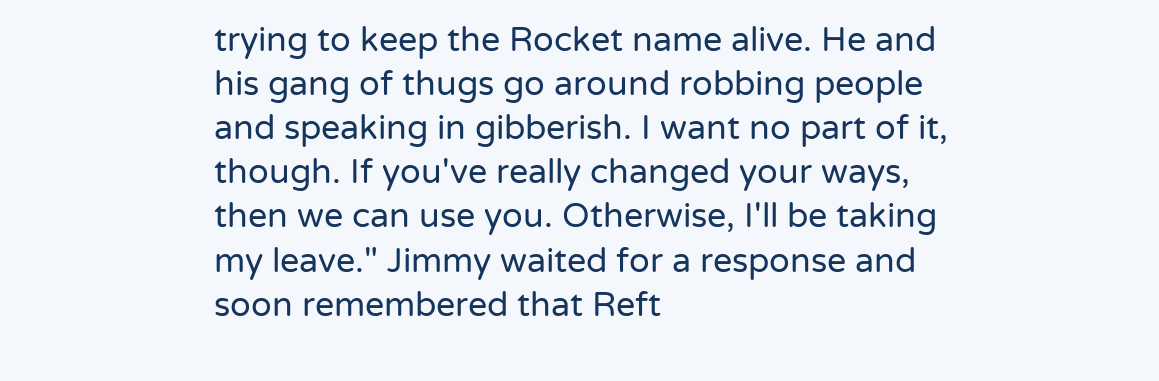trying to keep the Rocket name alive. He and his gang of thugs go around robbing people and speaking in gibberish. I want no part of it, though. If you've really changed your ways, then we can use you. Otherwise, I'll be taking my leave." Jimmy waited for a response and soon remembered that Reft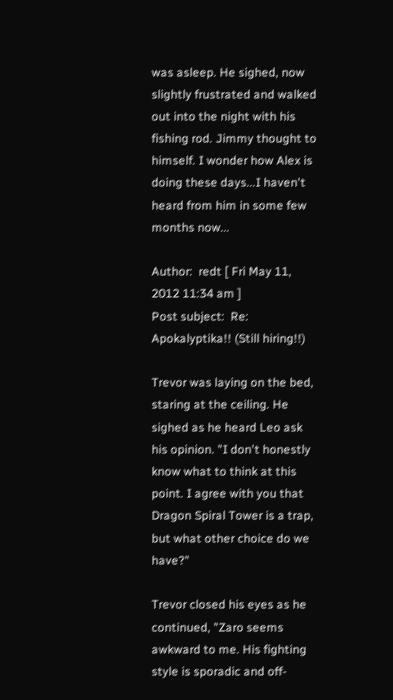was asleep. He sighed, now slightly frustrated and walked out into the night with his fishing rod. Jimmy thought to himself. I wonder how Alex is doing these days...I haven't heard from him in some few months now...

Author:  redt [ Fri May 11, 2012 11:34 am ]
Post subject:  Re: Apokalyptika!! (Still hiring!!)

Trevor was laying on the bed, staring at the ceiling. He sighed as he heard Leo ask his opinion. "I don't honestly know what to think at this point. I agree with you that Dragon Spiral Tower is a trap, but what other choice do we have?"

Trevor closed his eyes as he continued, "Zaro seems awkward to me. His fighting style is sporadic and off-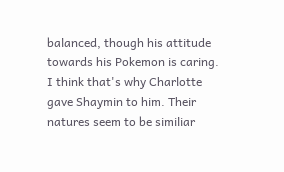balanced, though his attitude towards his Pokemon is caring. I think that's why Charlotte gave Shaymin to him. Their natures seem to be similiar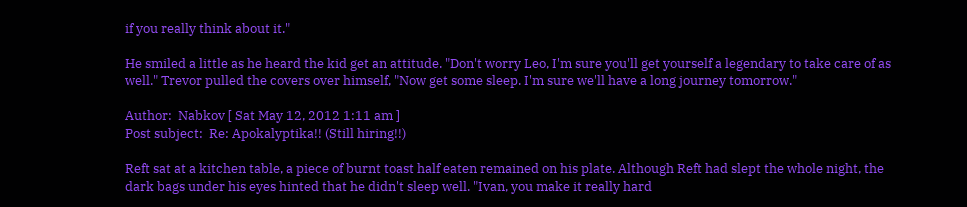if you really think about it."

He smiled a little as he heard the kid get an attitude. "Don't worry Leo, I'm sure you'll get yourself a legendary to take care of as well." Trevor pulled the covers over himself, "Now get some sleep. I'm sure we'll have a long journey tomorrow."

Author:  Nabkov [ Sat May 12, 2012 1:11 am ]
Post subject:  Re: Apokalyptika!! (Still hiring!!)

Reft sat at a kitchen table, a piece of burnt toast half eaten remained on his plate. Although Reft had slept the whole night, the dark bags under his eyes hinted that he didn't sleep well. "Ivan, you make it really hard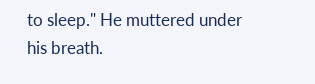to sleep." He muttered under his breath.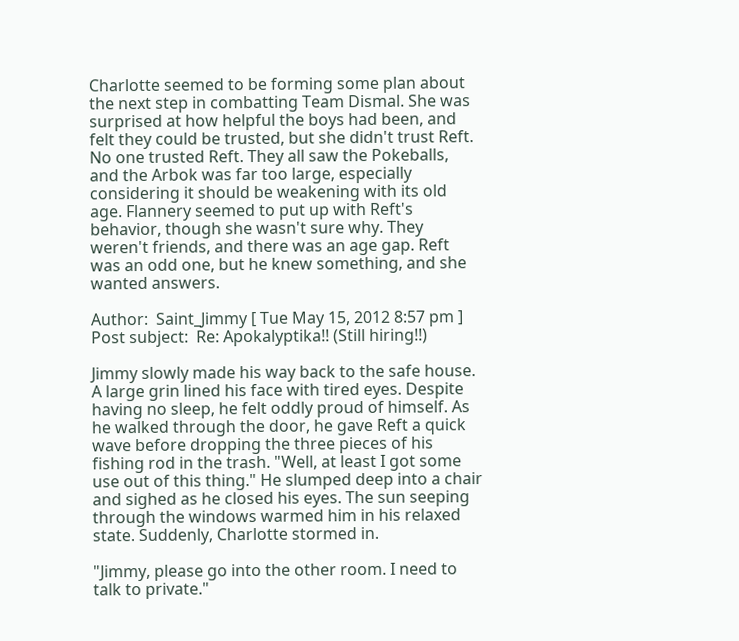Charlotte seemed to be forming some plan about the next step in combatting Team Dismal. She was surprised at how helpful the boys had been, and felt they could be trusted, but she didn't trust Reft. No one trusted Reft. They all saw the Pokeballs, and the Arbok was far too large, especially considering it should be weakening with its old age. Flannery seemed to put up with Reft's behavior, though she wasn't sure why. They weren't friends, and there was an age gap. Reft was an odd one, but he knew something, and she wanted answers.

Author:  Saint_Jimmy [ Tue May 15, 2012 8:57 pm ]
Post subject:  Re: Apokalyptika!! (Still hiring!!)

Jimmy slowly made his way back to the safe house. A large grin lined his face with tired eyes. Despite having no sleep, he felt oddly proud of himself. As he walked through the door, he gave Reft a quick wave before dropping the three pieces of his fishing rod in the trash. "Well, at least I got some use out of this thing." He slumped deep into a chair and sighed as he closed his eyes. The sun seeping through the windows warmed him in his relaxed state. Suddenly, Charlotte stormed in.

"Jimmy, please go into the other room. I need to talk to private."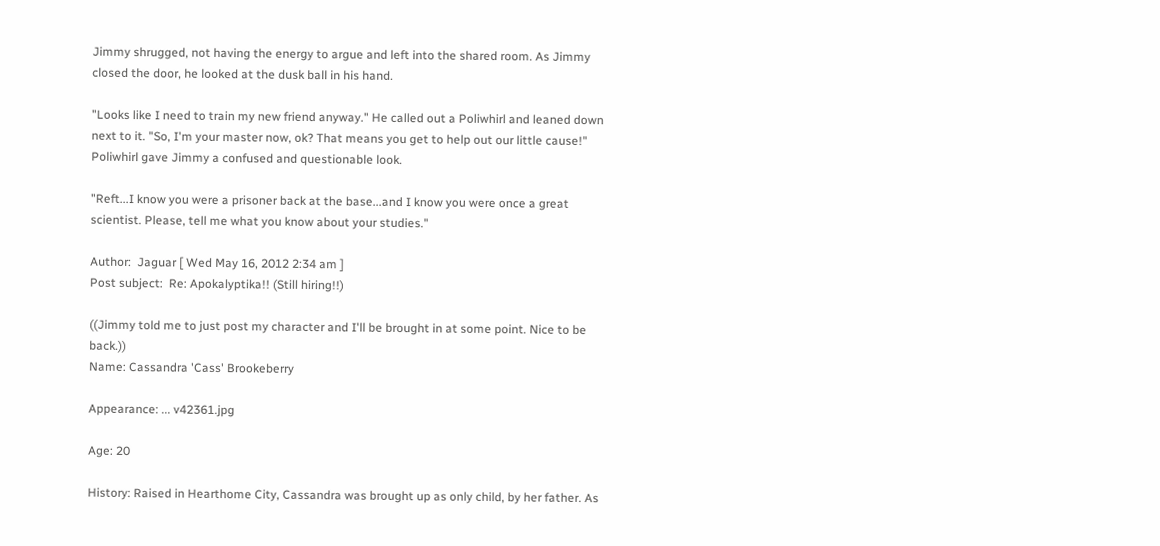Jimmy shrugged, not having the energy to argue and left into the shared room. As Jimmy closed the door, he looked at the dusk ball in his hand.

"Looks like I need to train my new friend anyway." He called out a Poliwhirl and leaned down next to it. "So, I'm your master now, ok? That means you get to help out our little cause!" Poliwhirl gave Jimmy a confused and questionable look.

"Reft...I know you were a prisoner back at the base...and I know you were once a great scientist. Please, tell me what you know about your studies."

Author:  Jaguar [ Wed May 16, 2012 2:34 am ]
Post subject:  Re: Apokalyptika!! (Still hiring!!)

((Jimmy told me to just post my character and I'll be brought in at some point. Nice to be back.))
Name: Cassandra 'Cass' Brookeberry

Appearance: ... v42361.jpg

Age: 20

History: Raised in Hearthome City, Cassandra was brought up as only child, by her father. As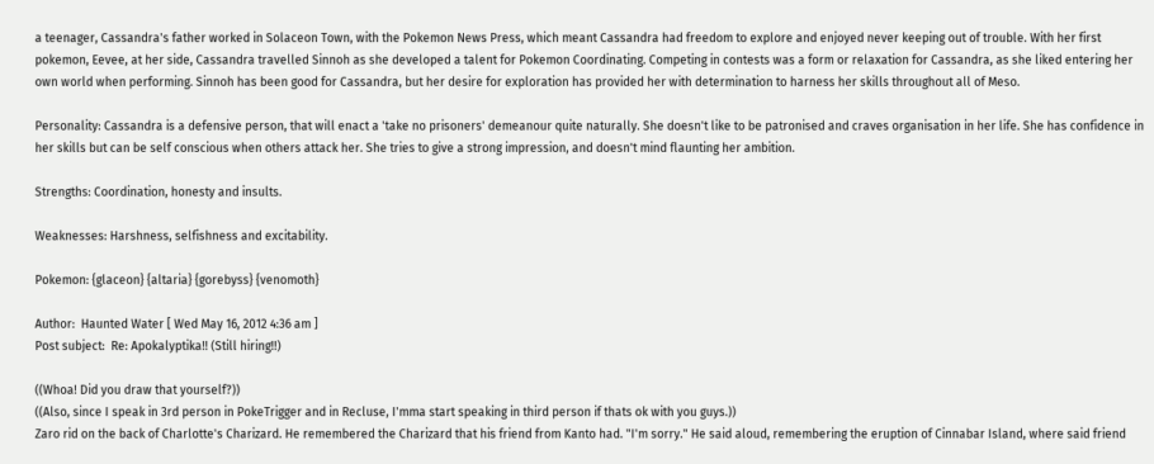a teenager, Cassandra's father worked in Solaceon Town, with the Pokemon News Press, which meant Cassandra had freedom to explore and enjoyed never keeping out of trouble. With her first pokemon, Eevee, at her side, Cassandra travelled Sinnoh as she developed a talent for Pokemon Coordinating. Competing in contests was a form or relaxation for Cassandra, as she liked entering her own world when performing. Sinnoh has been good for Cassandra, but her desire for exploration has provided her with determination to harness her skills throughout all of Meso.

Personality: Cassandra is a defensive person, that will enact a 'take no prisoners' demeanour quite naturally. She doesn't like to be patronised and craves organisation in her life. She has confidence in her skills but can be self conscious when others attack her. She tries to give a strong impression, and doesn't mind flaunting her ambition.

Strengths: Coordination, honesty and insults.

Weaknesses: Harshness, selfishness and excitability.

Pokemon: {glaceon} {altaria} {gorebyss} {venomoth}

Author:  Haunted Water [ Wed May 16, 2012 4:36 am ]
Post subject:  Re: Apokalyptika!! (Still hiring!!)

((Whoa! Did you draw that yourself?))
((Also, since I speak in 3rd person in PokeTrigger and in Recluse, I'mma start speaking in third person if thats ok with you guys.))
Zaro rid on the back of Charlotte's Charizard. He remembered the Charizard that his friend from Kanto had. "I'm sorry." He said aloud, remembering the eruption of Cinnabar Island, where said friend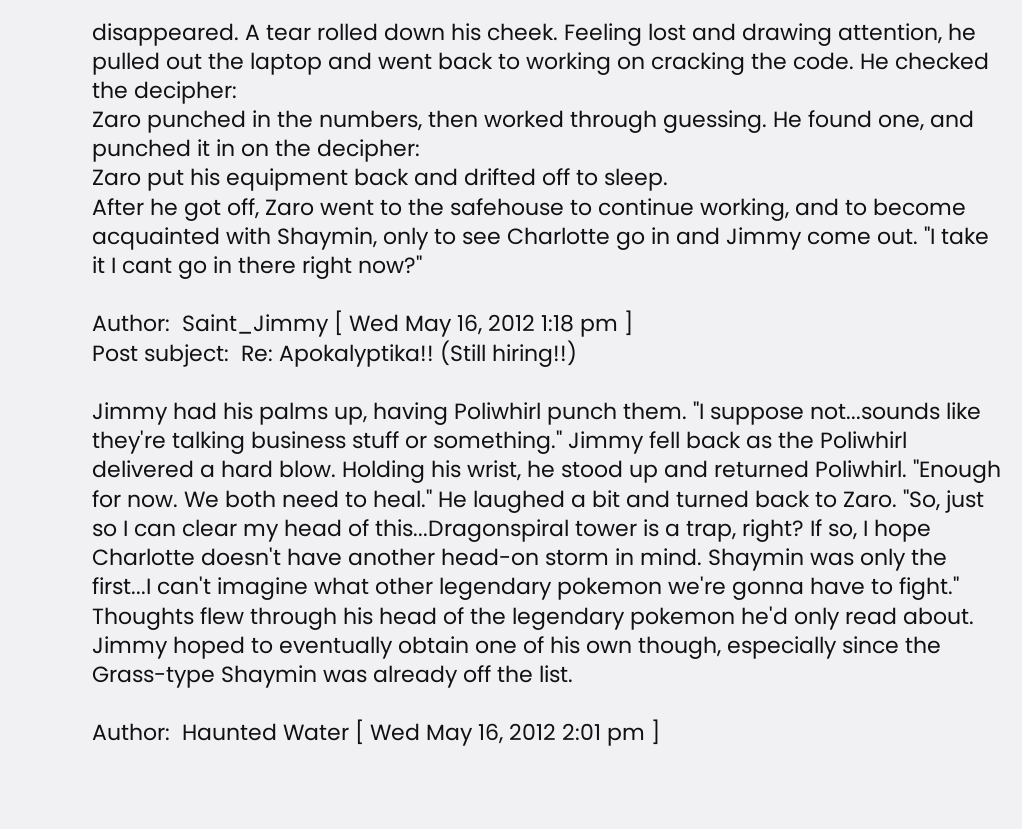disappeared. A tear rolled down his cheek. Feeling lost and drawing attention, he pulled out the laptop and went back to working on cracking the code. He checked the decipher:
Zaro punched in the numbers, then worked through guessing. He found one, and punched it in on the decipher:
Zaro put his equipment back and drifted off to sleep.
After he got off, Zaro went to the safehouse to continue working, and to become acquainted with Shaymin, only to see Charlotte go in and Jimmy come out. "I take it I cant go in there right now?"

Author:  Saint_Jimmy [ Wed May 16, 2012 1:18 pm ]
Post subject:  Re: Apokalyptika!! (Still hiring!!)

Jimmy had his palms up, having Poliwhirl punch them. "I suppose not...sounds like they're talking business stuff or something." Jimmy fell back as the Poliwhirl delivered a hard blow. Holding his wrist, he stood up and returned Poliwhirl. "Enough for now. We both need to heal." He laughed a bit and turned back to Zaro. "So, just so I can clear my head of this...Dragonspiral tower is a trap, right? If so, I hope Charlotte doesn't have another head-on storm in mind. Shaymin was only the first...I can't imagine what other legendary pokemon we're gonna have to fight." Thoughts flew through his head of the legendary pokemon he'd only read about. Jimmy hoped to eventually obtain one of his own though, especially since the Grass-type Shaymin was already off the list.

Author:  Haunted Water [ Wed May 16, 2012 2:01 pm ]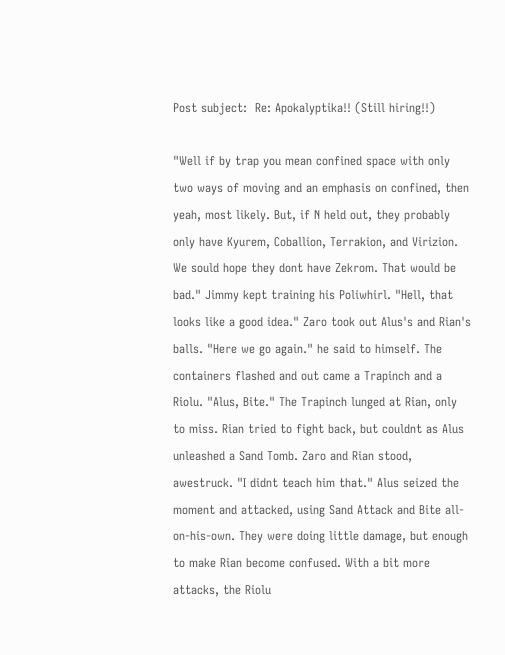Post subject:  Re: Apokalyptika!! (Still hiring!!)

"Well if by trap you mean confined space with only two ways of moving and an emphasis on confined, then yeah, most likely. But, if N held out, they probably only have Kyurem, Coballion, Terrakion, and Virizion. We sould hope they dont have Zekrom. That would be bad." Jimmy kept training his Poliwhirl. "Hell, that looks like a good idea." Zaro took out Alus's and Rian's balls. "Here we go again." he said to himself. The containers flashed and out came a Trapinch and a Riolu. "Alus, Bite." The Trapinch lunged at Rian, only to miss. Rian tried to fight back, but couldnt as Alus unleashed a Sand Tomb. Zaro and Rian stood, awestruck. "I didnt teach him that." Alus seized the moment and attacked, using Sand Attack and Bite all-on-his-own. They were doing little damage, but enough to make Rian become confused. With a bit more attacks, the Riolu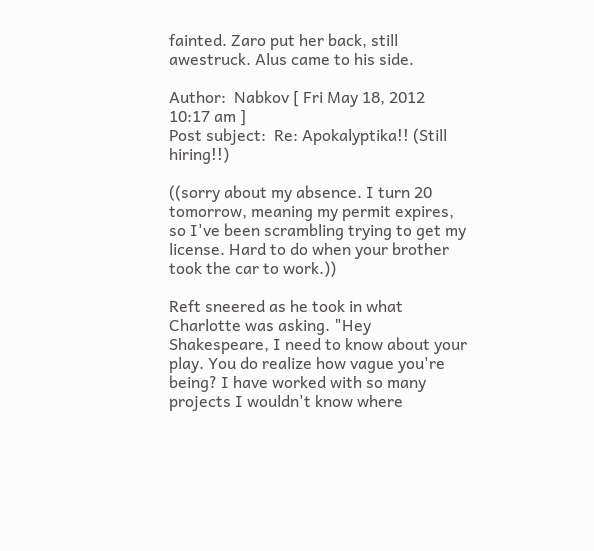fainted. Zaro put her back, still awestruck. Alus came to his side.

Author:  Nabkov [ Fri May 18, 2012 10:17 am ]
Post subject:  Re: Apokalyptika!! (Still hiring!!)

((sorry about my absence. I turn 20 tomorrow, meaning my permit expires, so I've been scrambling trying to get my license. Hard to do when your brother took the car to work.))

Reft sneered as he took in what Charlotte was asking. "Hey Shakespeare, I need to know about your play. You do realize how vague you're being? I have worked with so many projects I wouldn't know where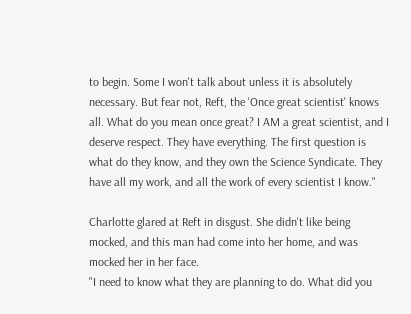to begin. Some I won't talk about unless it is absolutely necessary. But fear not, Reft, the 'Once great scientist' knows all. What do you mean once great? I AM a great scientist, and I deserve respect. They have everything. The first question is what do they know, and they own the Science Syndicate. They have all my work, and all the work of every scientist I know."

Charlotte glared at Reft in disgust. She didn't like being mocked, and this man had come into her home, and was mocked her in her face.
"I need to know what they are planning to do. What did you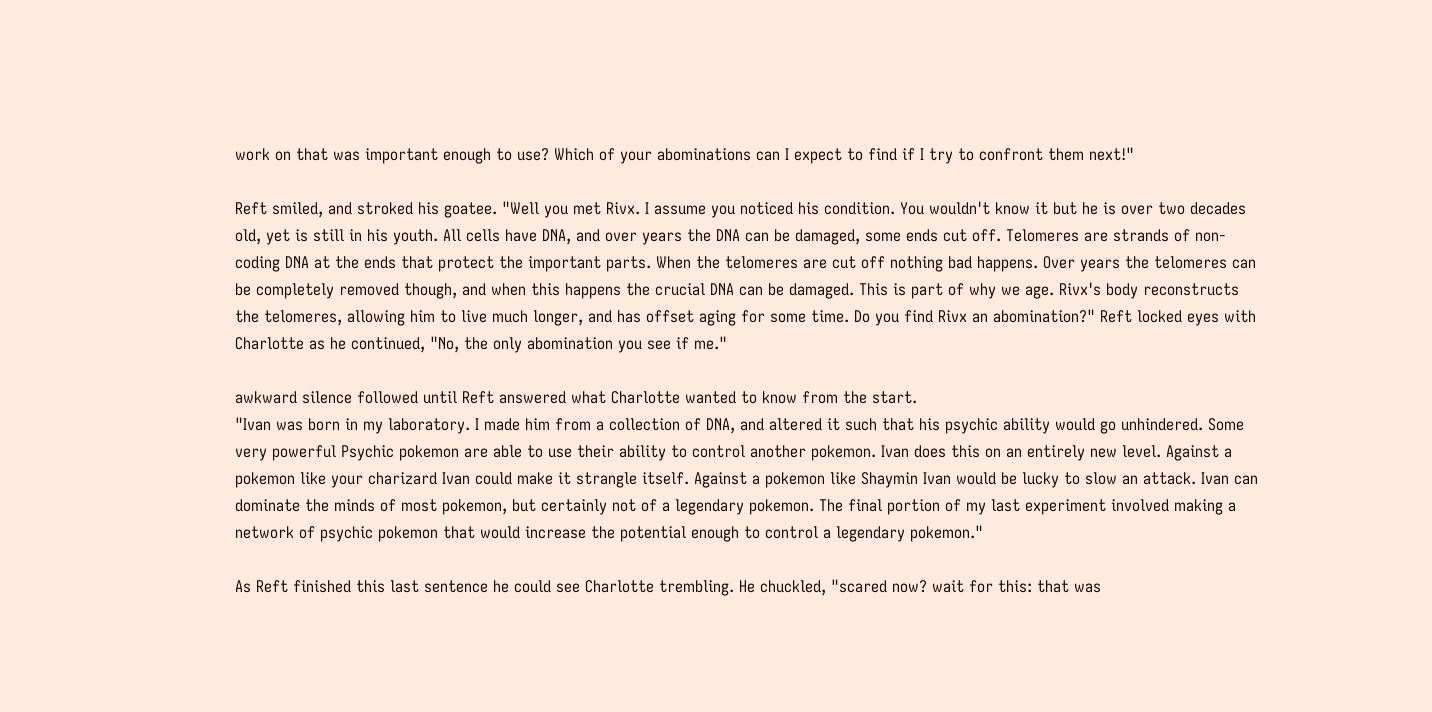work on that was important enough to use? Which of your abominations can I expect to find if I try to confront them next!"

Reft smiled, and stroked his goatee. "Well you met Rivx. I assume you noticed his condition. You wouldn't know it but he is over two decades old, yet is still in his youth. All cells have DNA, and over years the DNA can be damaged, some ends cut off. Telomeres are strands of non-coding DNA at the ends that protect the important parts. When the telomeres are cut off nothing bad happens. Over years the telomeres can be completely removed though, and when this happens the crucial DNA can be damaged. This is part of why we age. Rivx's body reconstructs the telomeres, allowing him to live much longer, and has offset aging for some time. Do you find Rivx an abomination?" Reft locked eyes with Charlotte as he continued, "No, the only abomination you see if me."

awkward silence followed until Reft answered what Charlotte wanted to know from the start.
"Ivan was born in my laboratory. I made him from a collection of DNA, and altered it such that his psychic ability would go unhindered. Some very powerful Psychic pokemon are able to use their ability to control another pokemon. Ivan does this on an entirely new level. Against a pokemon like your charizard Ivan could make it strangle itself. Against a pokemon like Shaymin Ivan would be lucky to slow an attack. Ivan can dominate the minds of most pokemon, but certainly not of a legendary pokemon. The final portion of my last experiment involved making a network of psychic pokemon that would increase the potential enough to control a legendary pokemon."

As Reft finished this last sentence he could see Charlotte trembling. He chuckled, "scared now? wait for this: that was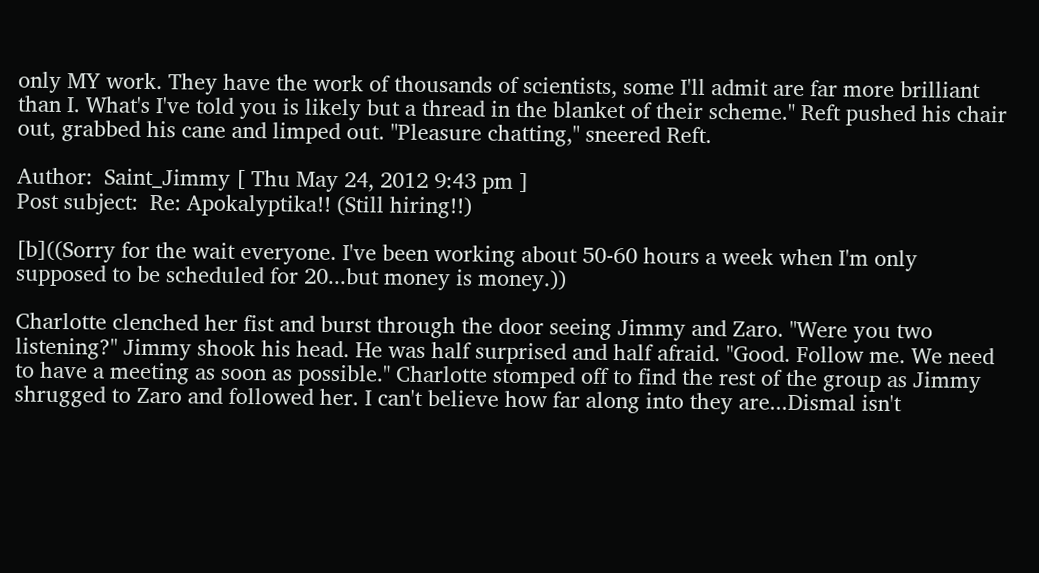only MY work. They have the work of thousands of scientists, some I'll admit are far more brilliant than I. What's I've told you is likely but a thread in the blanket of their scheme." Reft pushed his chair out, grabbed his cane and limped out. "Pleasure chatting," sneered Reft.

Author:  Saint_Jimmy [ Thu May 24, 2012 9:43 pm ]
Post subject:  Re: Apokalyptika!! (Still hiring!!)

[b]((Sorry for the wait everyone. I've been working about 50-60 hours a week when I'm only supposed to be scheduled for 20...but money is money.))

Charlotte clenched her fist and burst through the door seeing Jimmy and Zaro. "Were you two listening?" Jimmy shook his head. He was half surprised and half afraid. "Good. Follow me. We need to have a meeting as soon as possible." Charlotte stomped off to find the rest of the group as Jimmy shrugged to Zaro and followed her. I can't believe how far along into they are...Dismal isn't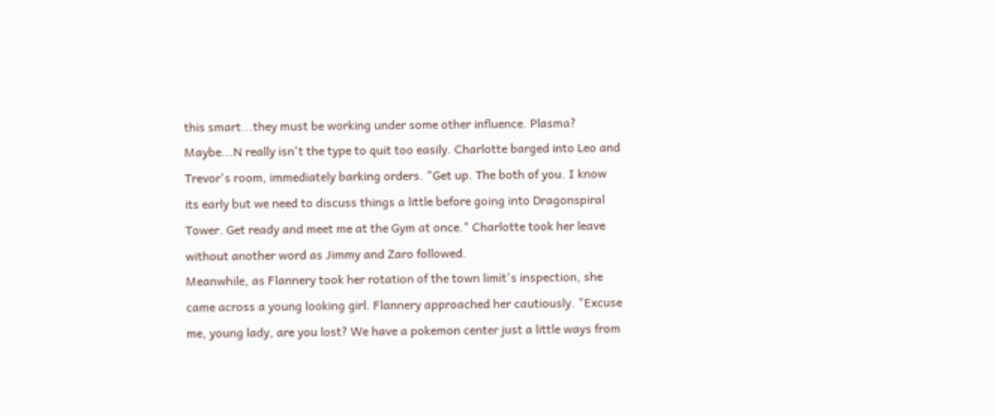this smart...they must be working under some other influence. Plasma? Maybe...N really isn't the type to quit too easily. Charlotte barged into Leo and Trevor's room, immediately barking orders. "Get up. The both of you. I know its early but we need to discuss things a little before going into Dragonspiral Tower. Get ready and meet me at the Gym at once." Charlotte took her leave without another word as Jimmy and Zaro followed.
Meanwhile, as Flannery took her rotation of the town limit's inspection, she came across a young looking girl. Flannery approached her cautiously. "Excuse me, young lady, are you lost? We have a pokemon center just a little ways from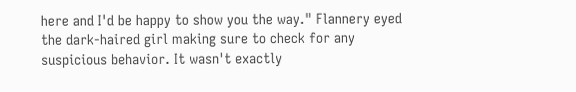here and I'd be happy to show you the way." Flannery eyed the dark-haired girl making sure to check for any suspicious behavior. It wasn't exactly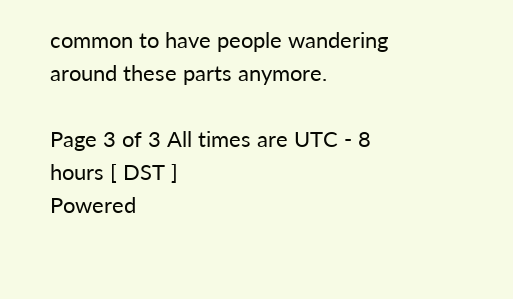common to have people wandering around these parts anymore.

Page 3 of 3 All times are UTC - 8 hours [ DST ]
Powered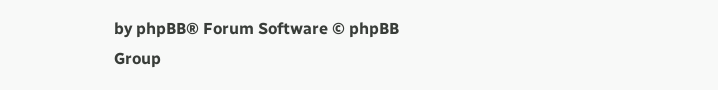by phpBB® Forum Software © phpBB Group